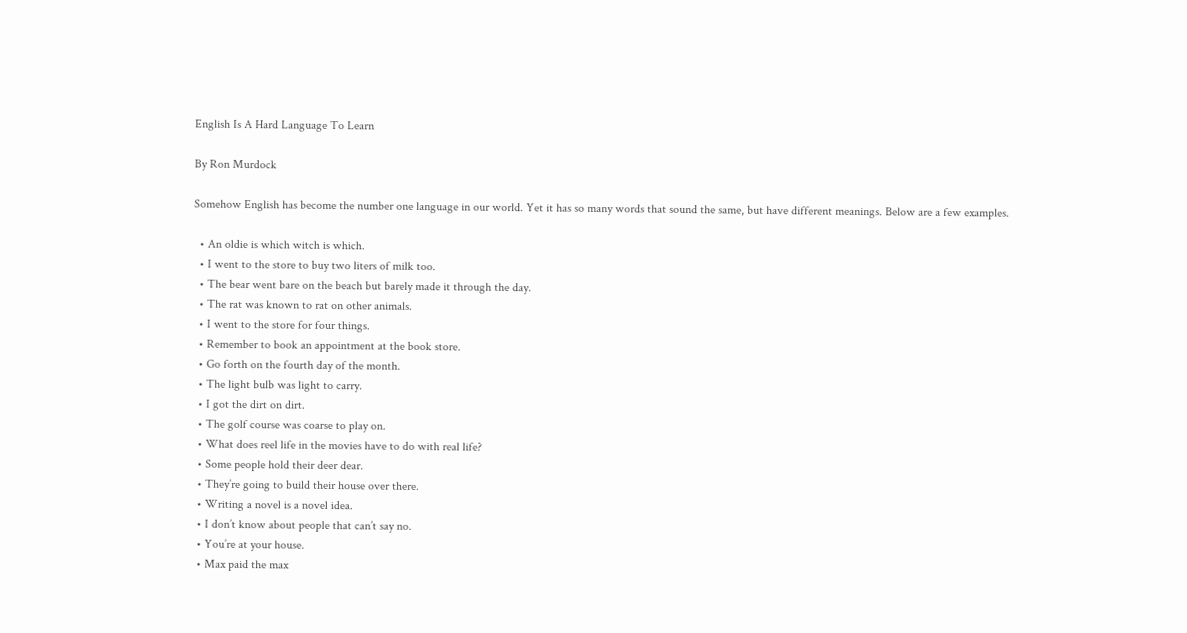English Is A Hard Language To Learn

By Ron Murdock

Somehow English has become the number one language in our world. Yet it has so many words that sound the same, but have different meanings. Below are a few examples.

  • An oldie is which witch is which.
  • I went to the store to buy two liters of milk too.
  • The bear went bare on the beach but barely made it through the day.
  • The rat was known to rat on other animals.
  • I went to the store for four things.
  • Remember to book an appointment at the book store.
  • Go forth on the fourth day of the month.
  • The light bulb was light to carry.
  • I got the dirt on dirt.
  • The golf course was coarse to play on.
  • What does reel life in the movies have to do with real life?
  • Some people hold their deer dear.
  • They’re going to build their house over there.
  • Writing a novel is a novel idea.
  • I don’t know about people that can’t say no.
  • You’re at your house.
  • Max paid the max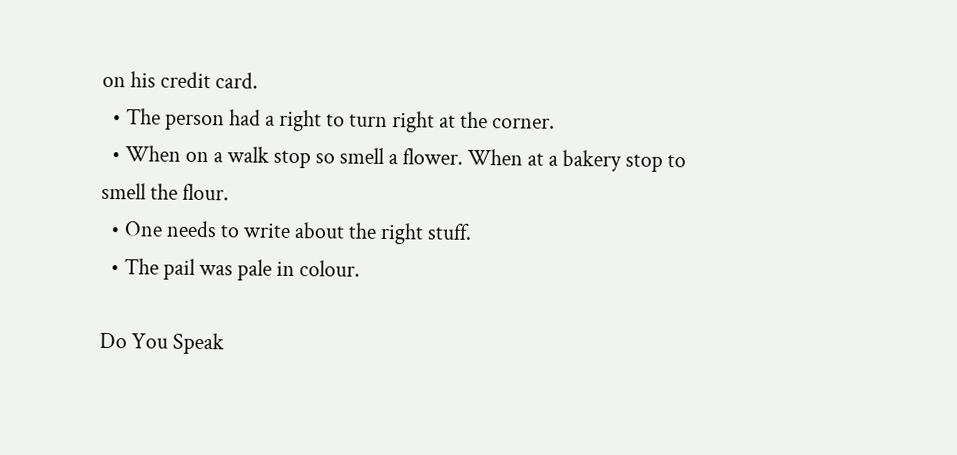on his credit card.
  • The person had a right to turn right at the corner.
  • When on a walk stop so smell a flower. When at a bakery stop to smell the flour.
  • One needs to write about the right stuff.
  • The pail was pale in colour.

Do You Speak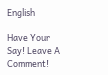English

Have Your Say! Leave A Comment!